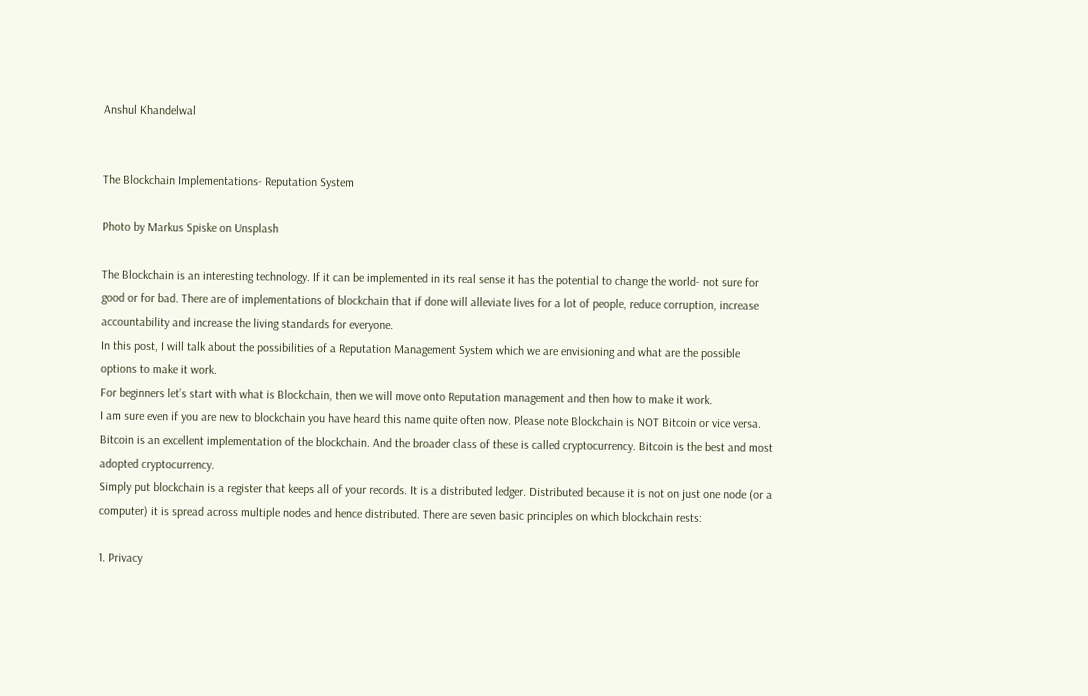Anshul Khandelwal


The Blockchain Implementations- Reputation System

Photo by Markus Spiske on Unsplash

The Blockchain is an interesting technology. If it can be implemented in its real sense it has the potential to change the world- not sure for good or for bad. There are of implementations of blockchain that if done will alleviate lives for a lot of people, reduce corruption, increase accountability and increase the living standards for everyone.
In this post, I will talk about the possibilities of a Reputation Management System which we are envisioning and what are the possible options to make it work.
For beginners let’s start with what is Blockchain, then we will move onto Reputation management and then how to make it work.
I am sure even if you are new to blockchain you have heard this name quite often now. Please note Blockchain is NOT Bitcoin or vice versa. Bitcoin is an excellent implementation of the blockchain. And the broader class of these is called cryptocurrency. Bitcoin is the best and most adopted cryptocurrency.
Simply put blockchain is a register that keeps all of your records. It is a distributed ledger. Distributed because it is not on just one node (or a computer) it is spread across multiple nodes and hence distributed. There are seven basic principles on which blockchain rests:

1. Privacy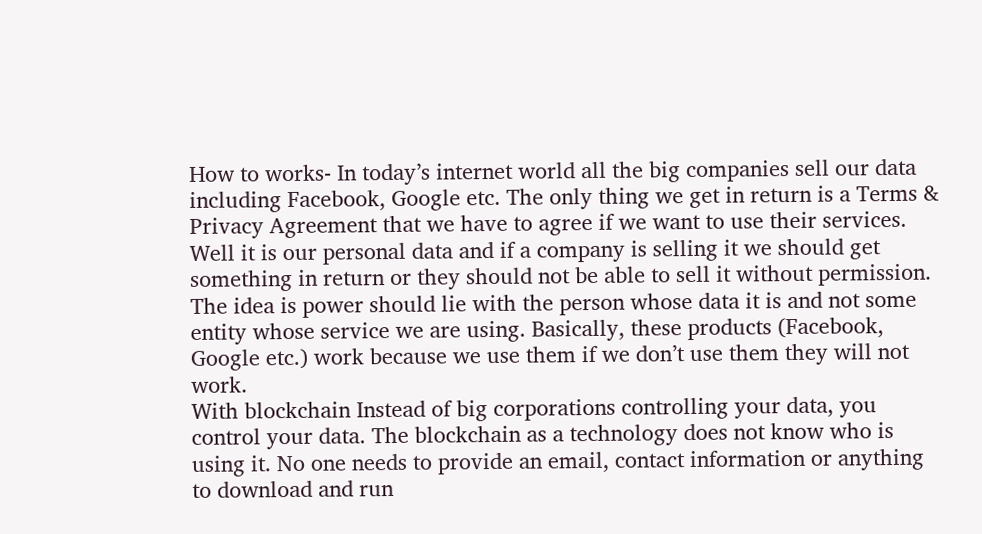How to works- In today’s internet world all the big companies sell our data including Facebook, Google etc. The only thing we get in return is a Terms & Privacy Agreement that we have to agree if we want to use their services. Well it is our personal data and if a company is selling it we should get something in return or they should not be able to sell it without permission. The idea is power should lie with the person whose data it is and not some entity whose service we are using. Basically, these products (Facebook, Google etc.) work because we use them if we don’t use them they will not work.
With blockchain Instead of big corporations controlling your data, you control your data. The blockchain as a technology does not know who is using it. No one needs to provide an email, contact information or anything to download and run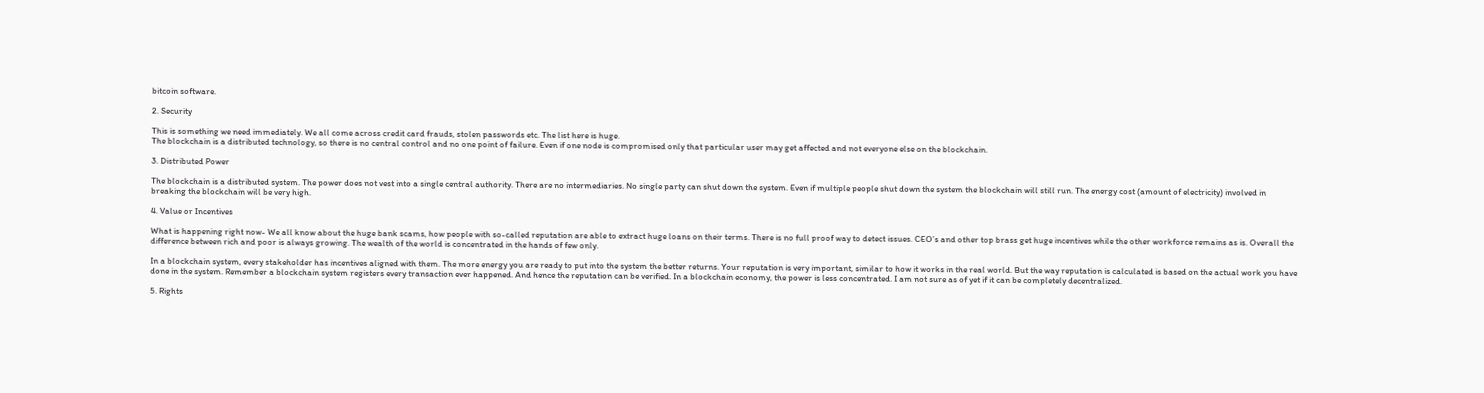bitcoin software.

2. Security

This is something we need immediately. We all come across credit card frauds, stolen passwords etc. The list here is huge.
The blockchain is a distributed technology, so there is no central control and no one point of failure. Even if one node is compromised only that particular user may get affected and not everyone else on the blockchain.

3. Distributed Power

The blockchain is a distributed system. The power does not vest into a single central authority. There are no intermediaries. No single party can shut down the system. Even if multiple people shut down the system the blockchain will still run. The energy cost (amount of electricity) involved in breaking the blockchain will be very high.

4. Value or Incentives

What is happening right now- We all know about the huge bank scams, how people with so-called reputation are able to extract huge loans on their terms. There is no full proof way to detect issues. CEO’s and other top brass get huge incentives while the other workforce remains as is. Overall the difference between rich and poor is always growing. The wealth of the world is concentrated in the hands of few only.

In a blockchain system, every stakeholder has incentives aligned with them. The more energy you are ready to put into the system the better returns. Your reputation is very important, similar to how it works in the real world. But the way reputation is calculated is based on the actual work you have done in the system. Remember a blockchain system registers every transaction ever happened. And hence the reputation can be verified. In a blockchain economy, the power is less concentrated. I am not sure as of yet if it can be completely decentralized.

5. Rights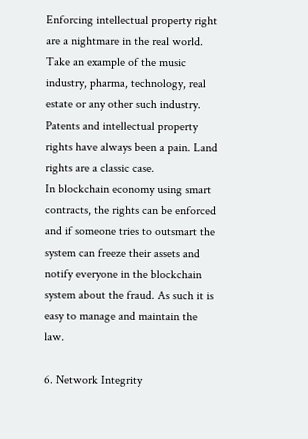Enforcing intellectual property right are a nightmare in the real world. Take an example of the music industry, pharma, technology, real estate or any other such industry. Patents and intellectual property rights have always been a pain. Land rights are a classic case.
In blockchain economy using smart contracts, the rights can be enforced and if someone tries to outsmart the system can freeze their assets and notify everyone in the blockchain system about the fraud. As such it is easy to manage and maintain the law.

6. Network Integrity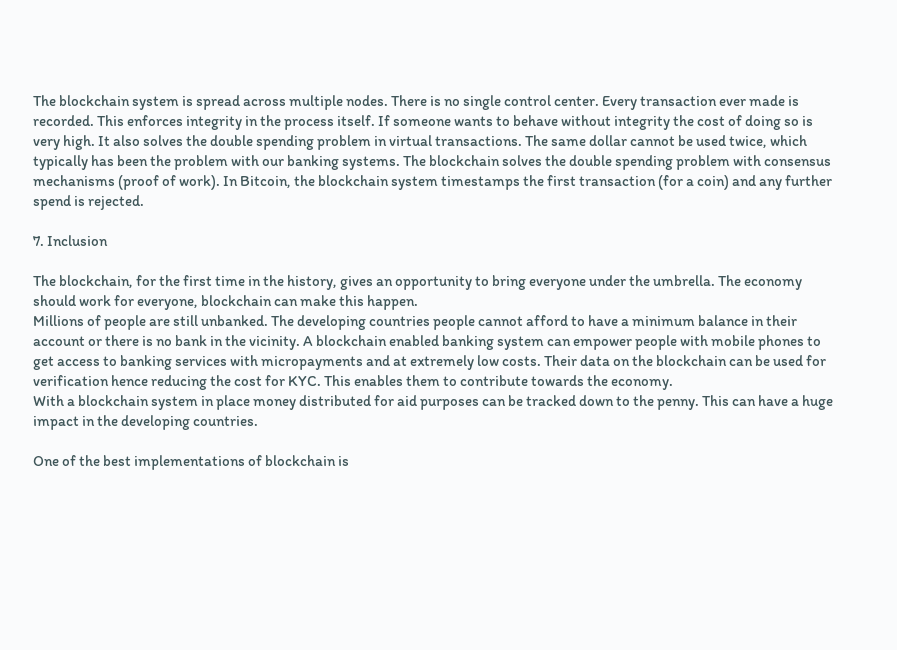The blockchain system is spread across multiple nodes. There is no single control center. Every transaction ever made is recorded. This enforces integrity in the process itself. If someone wants to behave without integrity the cost of doing so is very high. It also solves the double spending problem in virtual transactions. The same dollar cannot be used twice, which typically has been the problem with our banking systems. The blockchain solves the double spending problem with consensus mechanisms (proof of work). In Bitcoin, the blockchain system timestamps the first transaction (for a coin) and any further spend is rejected.

7. Inclusion

The blockchain, for the first time in the history, gives an opportunity to bring everyone under the umbrella. The economy should work for everyone, blockchain can make this happen.
Millions of people are still unbanked. The developing countries people cannot afford to have a minimum balance in their account or there is no bank in the vicinity. A blockchain enabled banking system can empower people with mobile phones to get access to banking services with micropayments and at extremely low costs. Their data on the blockchain can be used for verification hence reducing the cost for KYC. This enables them to contribute towards the economy.
With a blockchain system in place money distributed for aid purposes can be tracked down to the penny. This can have a huge impact in the developing countries.

One of the best implementations of blockchain is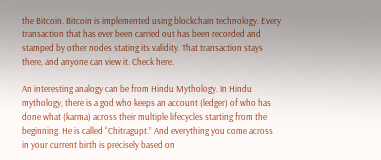the Bitcoin. Bitcoin is implemented using blockchain technology. Every transaction that has ever been carried out has been recorded and stamped by other nodes stating its validity. That transaction stays there, and anyone can view it. Check here.

An interesting analogy can be from Hindu Mythology. In Hindu mythology, there is a god who keeps an account (ledger) of who has done what (karma) across their multiple lifecycles starting from the beginning. He is called “Chitragupt.” And everything you come across in your current birth is precisely based on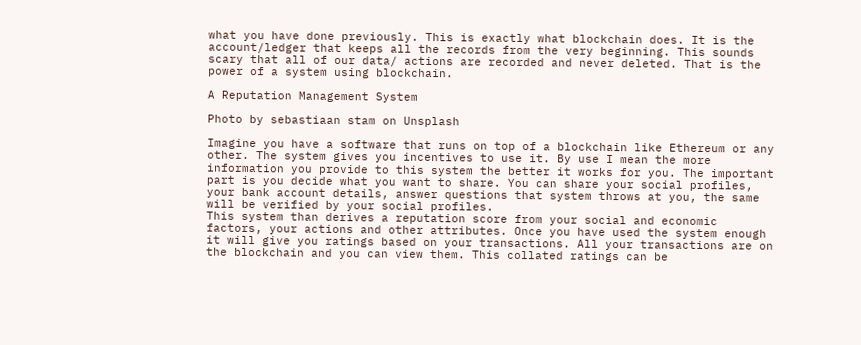what you have done previously. This is exactly what blockchain does. It is the account/ledger that keeps all the records from the very beginning. This sounds scary that all of our data/ actions are recorded and never deleted. That is the power of a system using blockchain.

A Reputation Management System

Photo by sebastiaan stam on Unsplash

Imagine you have a software that runs on top of a blockchain like Ethereum or any other. The system gives you incentives to use it. By use I mean the more information you provide to this system the better it works for you. The important part is you decide what you want to share. You can share your social profiles, your bank account details, answer questions that system throws at you, the same will be verified by your social profiles.
This system than derives a reputation score from your social and economic factors, your actions and other attributes. Once you have used the system enough it will give you ratings based on your transactions. All your transactions are on the blockchain and you can view them. This collated ratings can be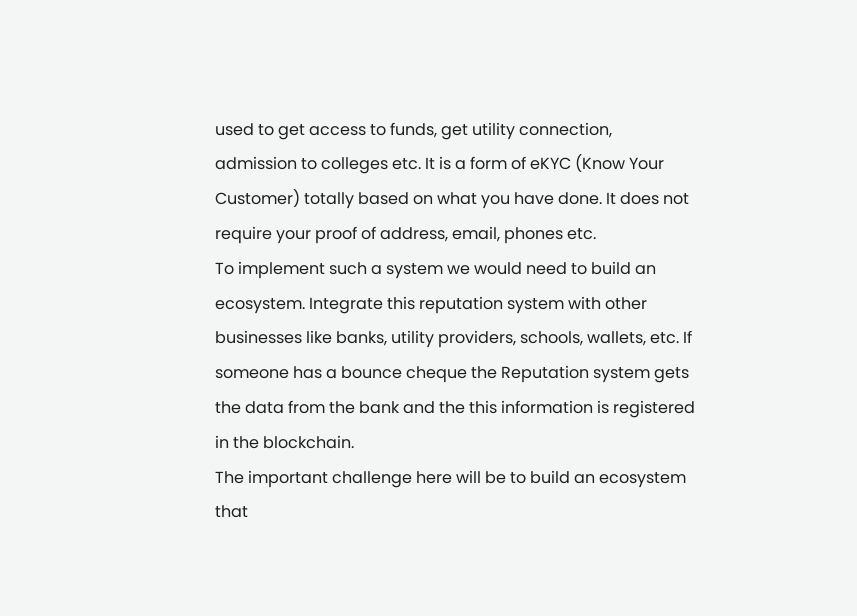used to get access to funds, get utility connection, admission to colleges etc. It is a form of eKYC (Know Your Customer) totally based on what you have done. It does not require your proof of address, email, phones etc.
To implement such a system we would need to build an ecosystem. Integrate this reputation system with other businesses like banks, utility providers, schools, wallets, etc. If someone has a bounce cheque the Reputation system gets the data from the bank and the this information is registered in the blockchain.
The important challenge here will be to build an ecosystem that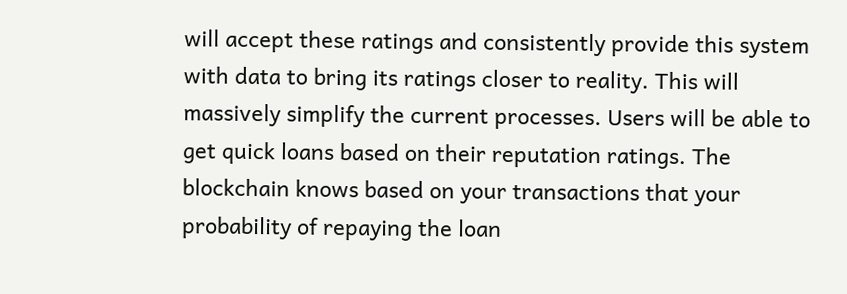will accept these ratings and consistently provide this system with data to bring its ratings closer to reality. This will massively simplify the current processes. Users will be able to get quick loans based on their reputation ratings. The blockchain knows based on your transactions that your probability of repaying the loan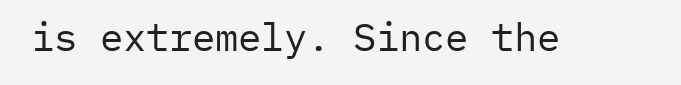is extremely. Since the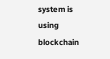system is using blockchain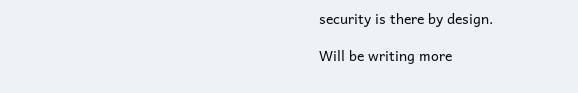security is there by design.

Will be writing more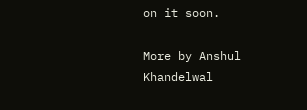on it soon.

More by Anshul Khandelwal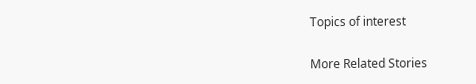Topics of interest

More Related Stories